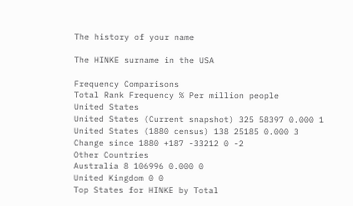The history of your name

The HINKE surname in the USA

Frequency Comparisons
Total Rank Frequency % Per million people
United States
United States (Current snapshot) 325 58397 0.000 1
United States (1880 census) 138 25185 0.000 3
Change since 1880 +187 -33212 0 -2
Other Countries
Australia 8 106996 0.000 0
United Kingdom 0 0
Top States for HINKE by Total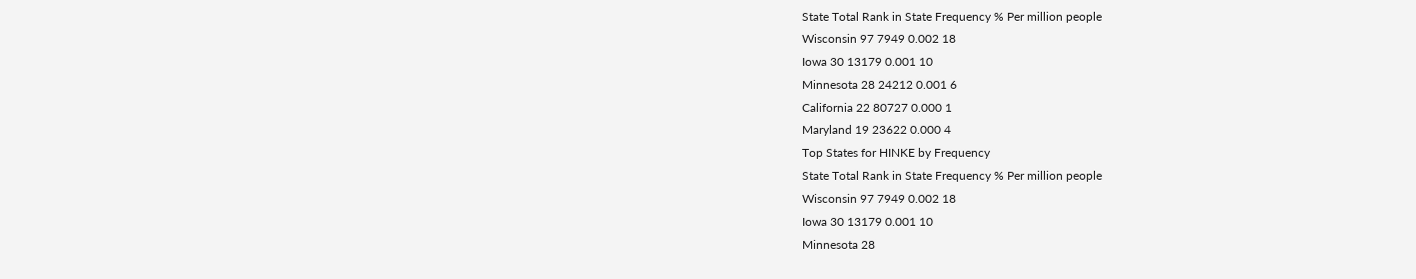State Total Rank in State Frequency % Per million people
Wisconsin 97 7949 0.002 18
Iowa 30 13179 0.001 10
Minnesota 28 24212 0.001 6
California 22 80727 0.000 1
Maryland 19 23622 0.000 4
Top States for HINKE by Frequency
State Total Rank in State Frequency % Per million people
Wisconsin 97 7949 0.002 18
Iowa 30 13179 0.001 10
Minnesota 28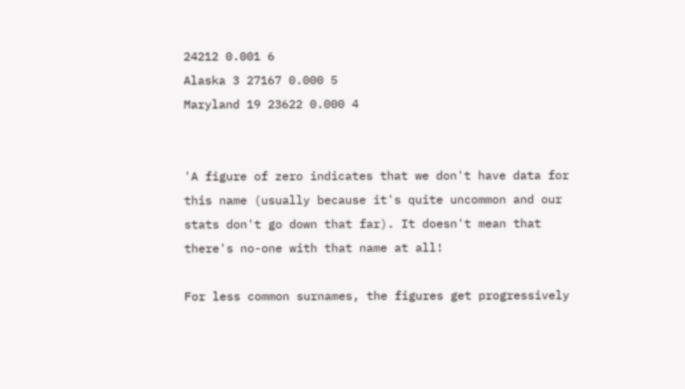24212 0.001 6
Alaska 3 27167 0.000 5
Maryland 19 23622 0.000 4


'A figure of zero indicates that we don't have data for this name (usually because it's quite uncommon and our stats don't go down that far). It doesn't mean that there's no-one with that name at all!

For less common surnames, the figures get progressively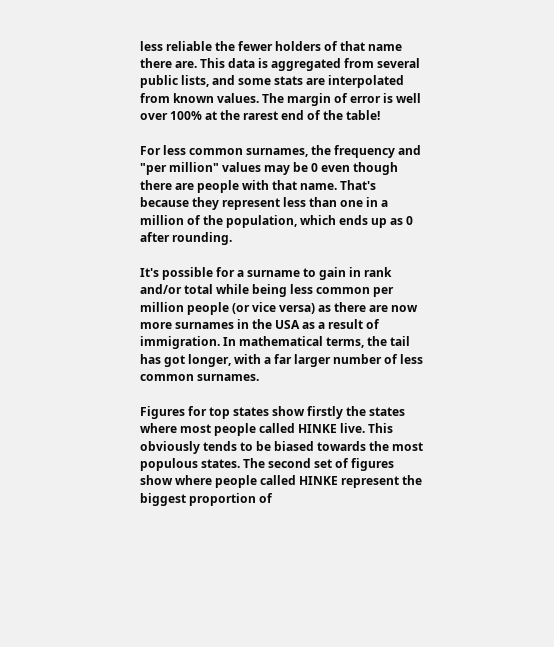less reliable the fewer holders of that name there are. This data is aggregated from several public lists, and some stats are interpolated from known values. The margin of error is well over 100% at the rarest end of the table!

For less common surnames, the frequency and "per million" values may be 0 even though there are people with that name. That's because they represent less than one in a million of the population, which ends up as 0 after rounding.

It's possible for a surname to gain in rank and/or total while being less common per million people (or vice versa) as there are now more surnames in the USA as a result of immigration. In mathematical terms, the tail has got longer, with a far larger number of less common surnames.

Figures for top states show firstly the states where most people called HINKE live. This obviously tends to be biased towards the most populous states. The second set of figures show where people called HINKE represent the biggest proportion of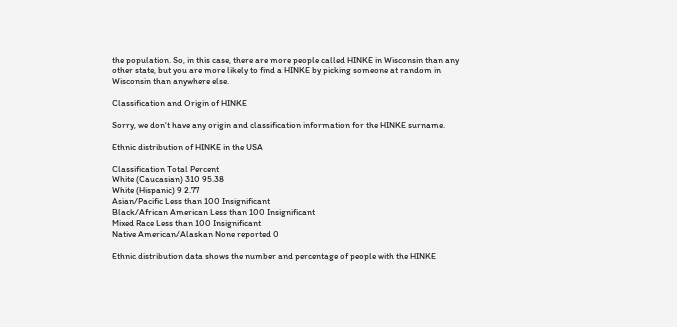the population. So, in this case, there are more people called HINKE in Wisconsin than any other state, but you are more likely to find a HINKE by picking someone at random in Wisconsin than anywhere else.

Classification and Origin of HINKE

Sorry, we don't have any origin and classification information for the HINKE surname.

Ethnic distribution of HINKE in the USA

Classification Total Percent
White (Caucasian) 310 95.38
White (Hispanic) 9 2.77
Asian/Pacific Less than 100 Insignificant
Black/African American Less than 100 Insignificant
Mixed Race Less than 100 Insignificant
Native American/Alaskan None reported 0

Ethnic distribution data shows the number and percentage of people with the HINKE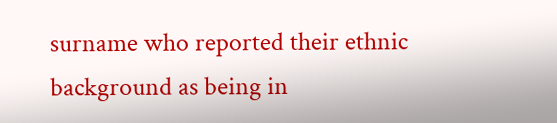surname who reported their ethnic background as being in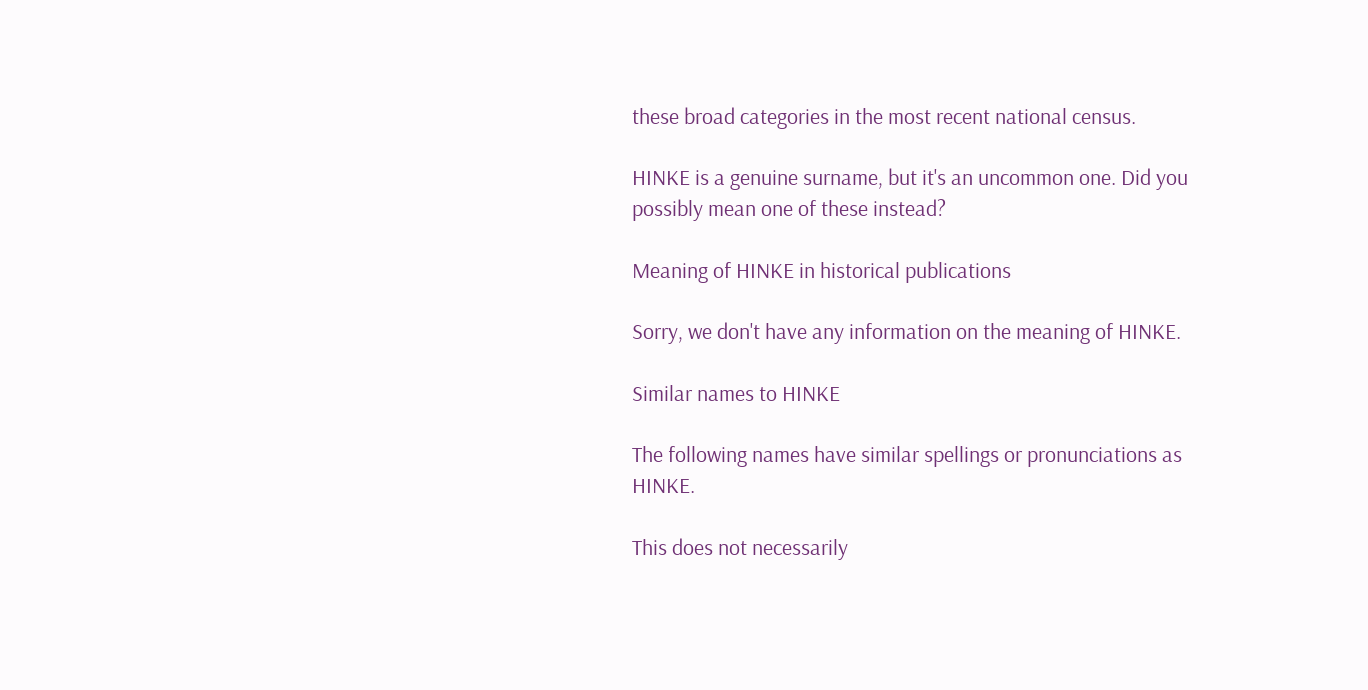these broad categories in the most recent national census.

HINKE is a genuine surname, but it's an uncommon one. Did you possibly mean one of these instead?

Meaning of HINKE in historical publications

Sorry, we don't have any information on the meaning of HINKE.

Similar names to HINKE

The following names have similar spellings or pronunciations as HINKE.

This does not necessarily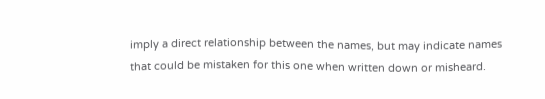imply a direct relationship between the names, but may indicate names that could be mistaken for this one when written down or misheard.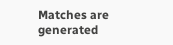Matches are generated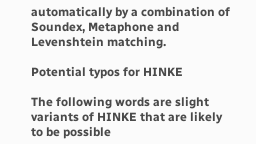automatically by a combination of Soundex, Metaphone and Levenshtein matching.

Potential typos for HINKE

The following words are slight variants of HINKE that are likely to be possible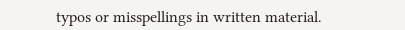typos or misspellings in written material.